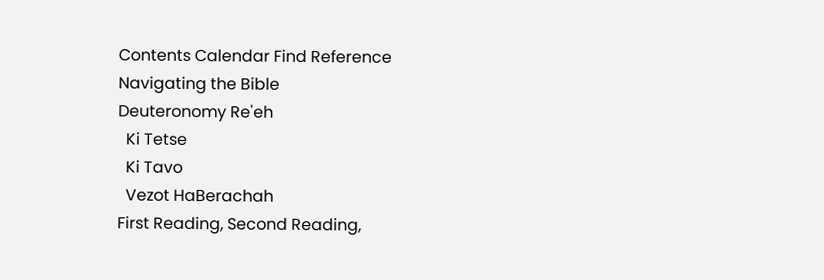Contents Calendar Find Reference
Navigating the Bible
Deuteronomy Re'eh
  Ki Tetse
  Ki Tavo
  Vezot HaBerachah
First Reading, Second Reading,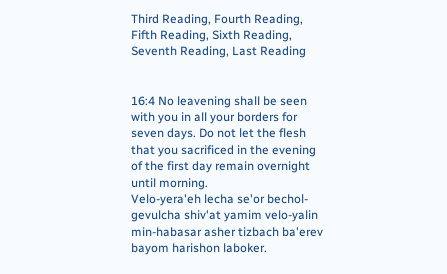Third Reading, Fourth Reading, Fifth Reading, Sixth Reading, Seventh Reading, Last Reading


16:4 No leavening shall be seen with you in all your borders for seven days. Do not let the flesh that you sacrificed in the evening of the first day remain overnight until morning.
Velo-yera'eh lecha se'or bechol-gevulcha shiv'at yamim velo-yalin min-habasar asher tizbach ba'erev bayom harishon laboker.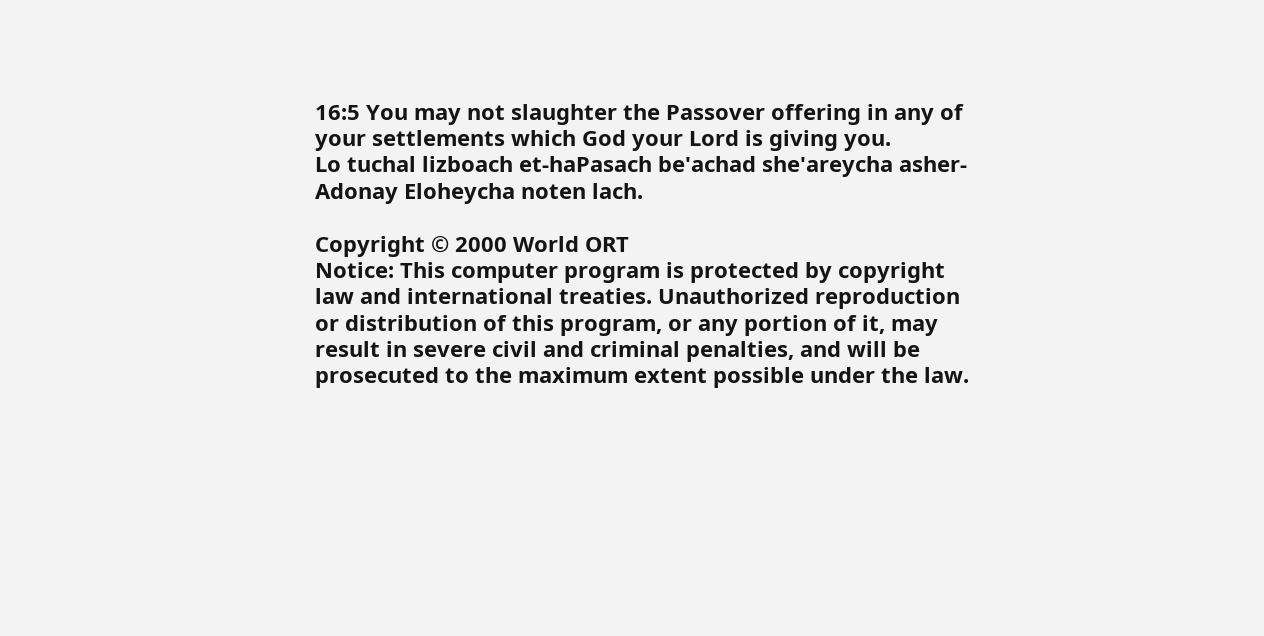16:5 You may not slaughter the Passover offering in any of your settlements which God your Lord is giving you.
Lo tuchal lizboach et-haPasach be'achad she'areycha asher-Adonay Eloheycha noten lach.

Copyright © 2000 World ORT
Notice: This computer program is protected by copyright law and international treaties. Unauthorized reproduction or distribution of this program, or any portion of it, may result in severe civil and criminal penalties, and will be prosecuted to the maximum extent possible under the law.